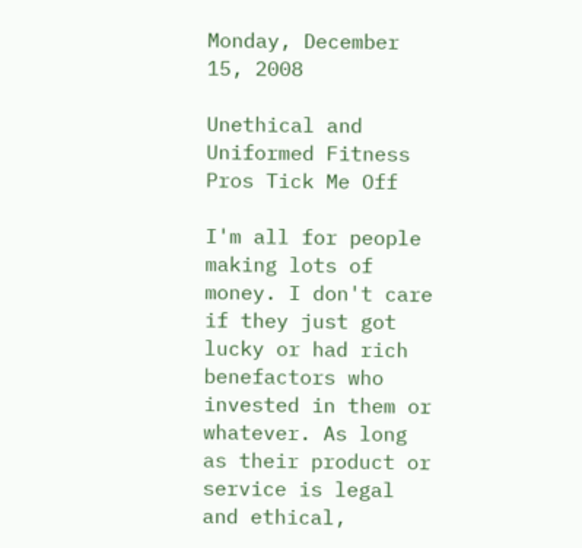Monday, December 15, 2008

Unethical and Uniformed Fitness Pros Tick Me Off

I'm all for people making lots of money. I don't care if they just got lucky or had rich benefactors who invested in them or whatever. As long as their product or service is legal and ethical,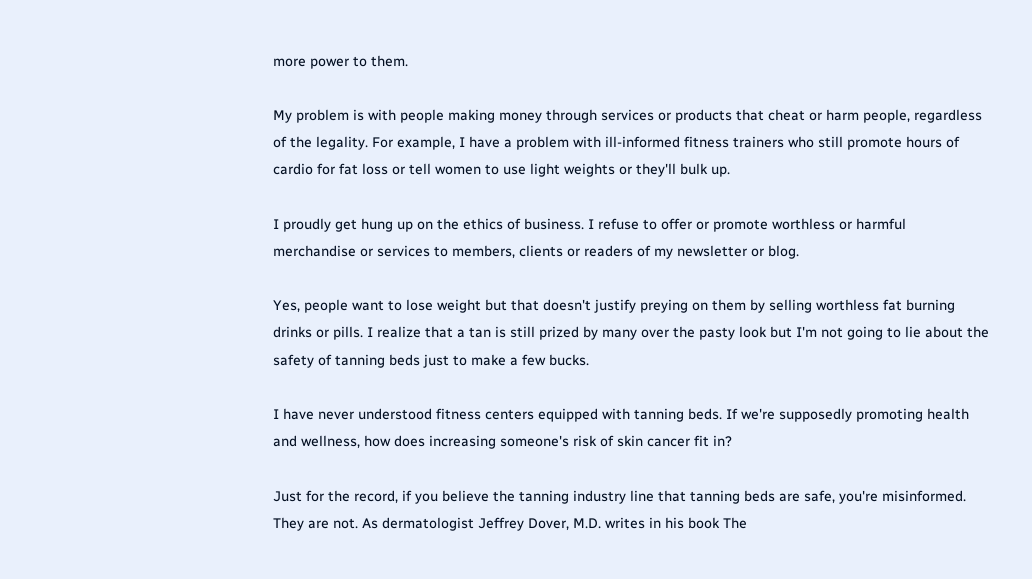more power to them.

My problem is with people making money through services or products that cheat or harm people, regardless of the legality. For example, I have a problem with ill-informed fitness trainers who still promote hours of cardio for fat loss or tell women to use light weights or they'll bulk up.

I proudly get hung up on the ethics of business. I refuse to offer or promote worthless or harmful merchandise or services to members, clients or readers of my newsletter or blog.

Yes, people want to lose weight but that doesn't justify preying on them by selling worthless fat burning drinks or pills. I realize that a tan is still prized by many over the pasty look but I'm not going to lie about the safety of tanning beds just to make a few bucks.

I have never understood fitness centers equipped with tanning beds. If we're supposedly promoting health and wellness, how does increasing someone's risk of skin cancer fit in?

Just for the record, if you believe the tanning industry line that tanning beds are safe, you're misinformed. They are not. As dermatologist Jeffrey Dover, M.D. writes in his book The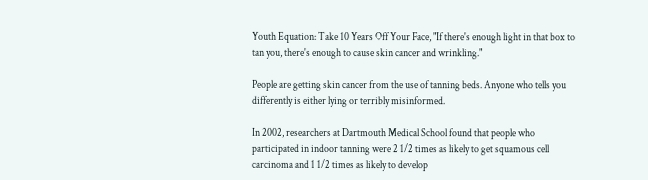Youth Equation: Take 10 Years Off Your Face, "If there's enough light in that box to tan you, there's enough to cause skin cancer and wrinkling."

People are getting skin cancer from the use of tanning beds. Anyone who tells you differently is either lying or terribly misinformed.

In 2002, researchers at Dartmouth Medical School found that people who participated in indoor tanning were 2 1/2 times as likely to get squamous cell carcinoma and 1 1/2 times as likely to develop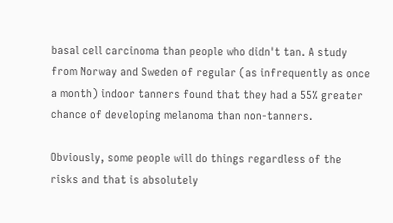basal cell carcinoma than people who didn't tan. A study from Norway and Sweden of regular (as infrequently as once a month) indoor tanners found that they had a 55% greater chance of developing melanoma than non-tanners.

Obviously, some people will do things regardless of the risks and that is absolutely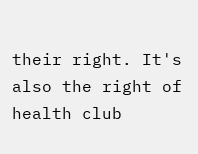their right. It's also the right of health club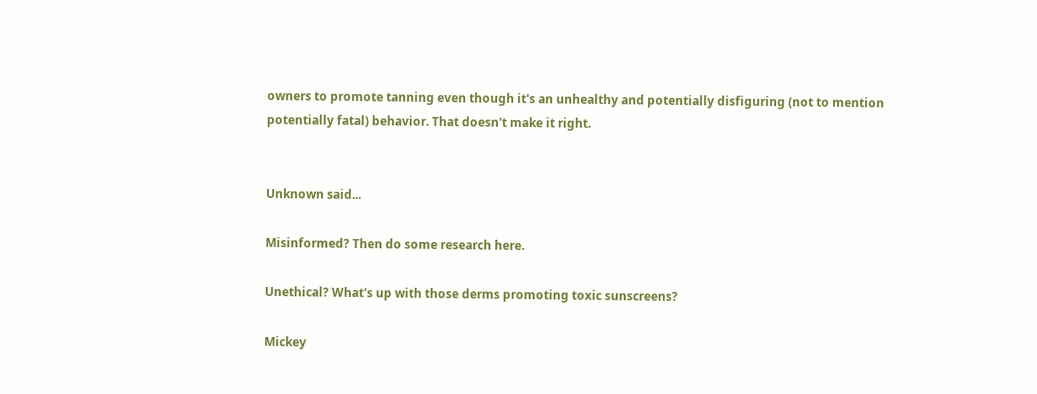owners to promote tanning even though it's an unhealthy and potentially disfiguring (not to mention potentially fatal) behavior. That doesn't make it right.


Unknown said...

Misinformed? Then do some research here.

Unethical? What's up with those derms promoting toxic sunscreens?

Mickey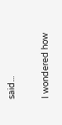said...

I wondered how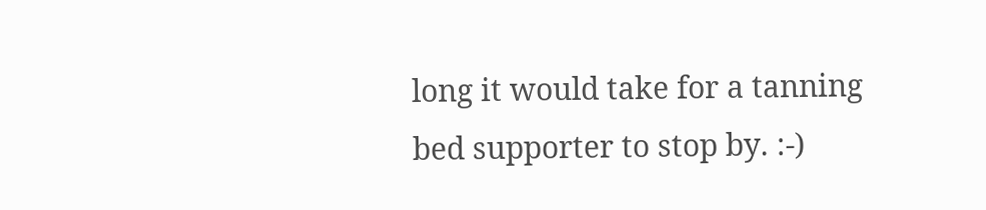long it would take for a tanning bed supporter to stop by. :-)